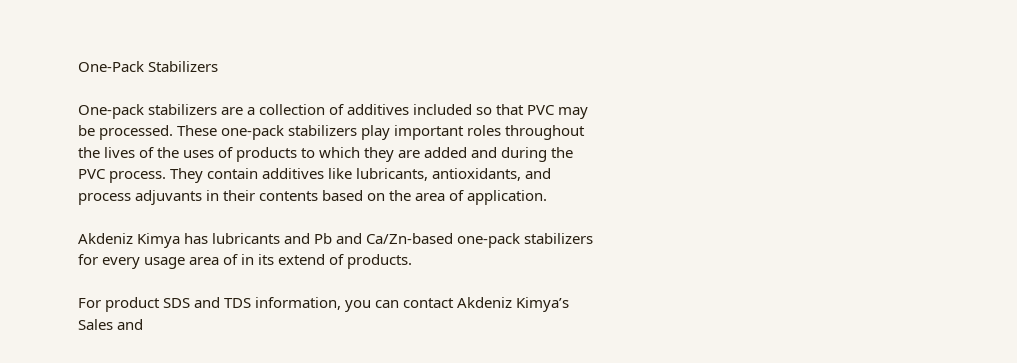One-Pack Stabilizers

One-pack stabilizers are a collection of additives included so that PVC may be processed. These one-pack stabilizers play important roles throughout the lives of the uses of products to which they are added and during the PVC process. They contain additives like lubricants, antioxidants, and process adjuvants in their contents based on the area of application.

Akdeniz Kimya has lubricants and Pb and Ca/Zn-based one-pack stabilizers for every usage area of in its extend of products.

For product SDS and TDS information, you can contact Akdeniz Kimya’s Sales and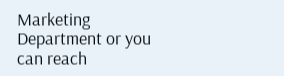Marketing Department or you can reach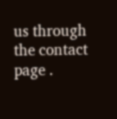us through the contact page .